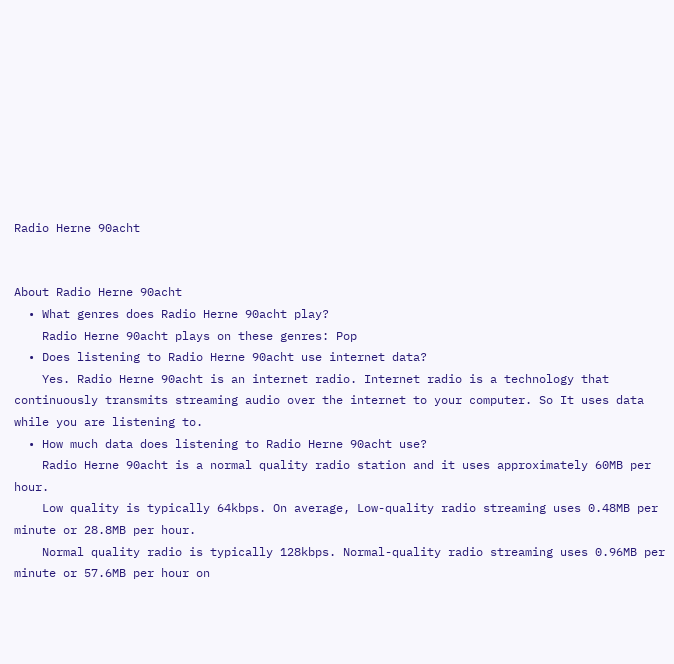Radio Herne 90acht


About Radio Herne 90acht
  • What genres does Radio Herne 90acht play?
    Radio Herne 90acht plays on these genres: Pop
  • Does listening to Radio Herne 90acht use internet data?
    Yes. Radio Herne 90acht is an internet radio. Internet radio is a technology that continuously transmits streaming audio over the internet to your computer. So It uses data while you are listening to.
  • How much data does listening to Radio Herne 90acht use?
    Radio Herne 90acht is a normal quality radio station and it uses approximately 60MB per hour.
    Low quality is typically 64kbps. On average, Low-quality radio streaming uses 0.48MB per minute or 28.8MB per hour.
    Normal quality radio is typically 128kbps. Normal-quality radio streaming uses 0.96MB per minute or 57.6MB per hour on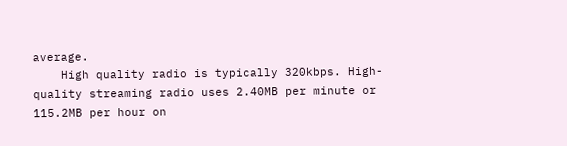average.
    High quality radio is typically 320kbps. High-quality streaming radio uses 2.40MB per minute or 115.2MB per hour on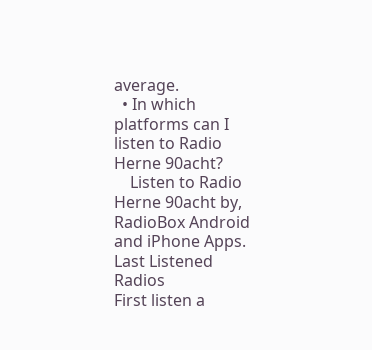average.
  • In which platforms can I listen to Radio Herne 90acht?
    Listen to Radio Herne 90acht by, RadioBox Android and iPhone Apps.
Last Listened Radios
First listen a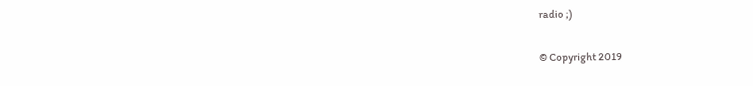radio ;)

© Copyright 2019